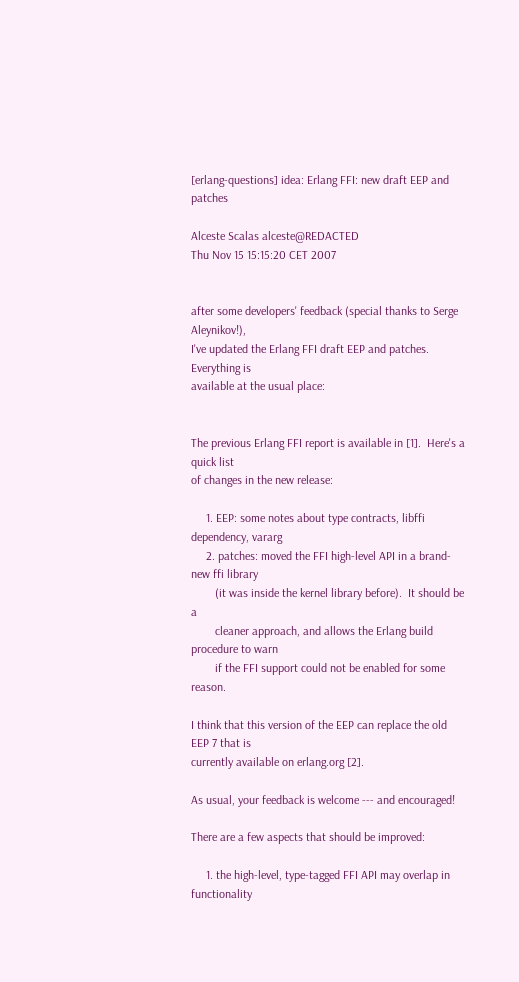[erlang-questions] idea: Erlang FFI: new draft EEP and patches

Alceste Scalas alceste@REDACTED
Thu Nov 15 15:15:20 CET 2007


after some developers' feedback (special thanks to Serge Aleynikov!),
I've updated the Erlang FFI draft EEP and patches.  Everything is
available at the usual place:


The previous Erlang FFI report is available in [1].  Here's a quick list
of changes in the new release:

     1. EEP: some notes about type contracts, libffi dependency, vararg
     2. patches: moved the FFI high-level API in a brand-new ffi library
        (it was inside the kernel library before).  It should be a
        cleaner approach, and allows the Erlang build procedure to warn
        if the FFI support could not be enabled for some reason.

I think that this version of the EEP can replace the old EEP 7 that is
currently available on erlang.org [2].

As usual, your feedback is welcome --- and encouraged!

There are a few aspects that should be improved:

     1. the high-level, type-tagged FFI API may overlap in functionality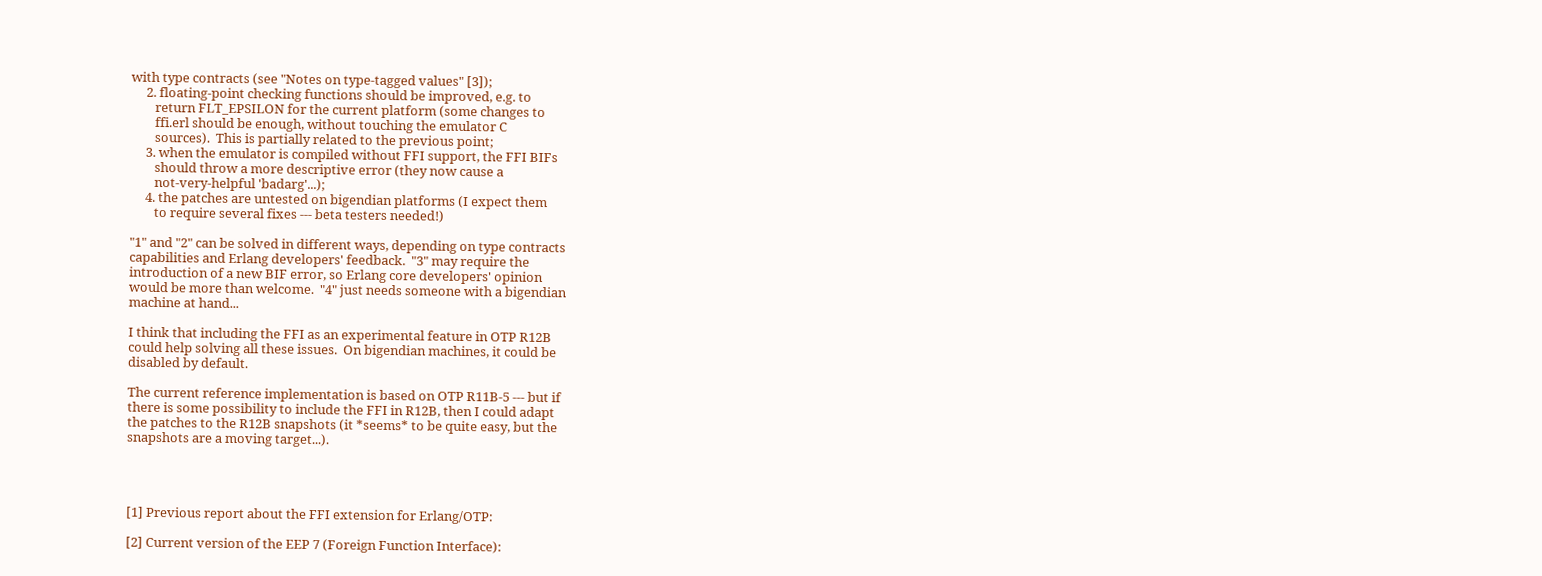with type contracts (see "Notes on type-tagged values" [3]);
     2. floating-point checking functions should be improved, e.g. to
        return FLT_EPSILON for the current platform (some changes to
        ffi.erl should be enough, without touching the emulator C
        sources).  This is partially related to the previous point;
     3. when the emulator is compiled without FFI support, the FFI BIFs
        should throw a more descriptive error (they now cause a
        not-very-helpful 'badarg'...);
     4. the patches are untested on bigendian platforms (I expect them
        to require several fixes --- beta testers needed!)

"1" and "2" can be solved in different ways, depending on type contracts
capabilities and Erlang developers' feedback.  "3" may require the
introduction of a new BIF error, so Erlang core developers' opinion
would be more than welcome.  "4" just needs someone with a bigendian
machine at hand...

I think that including the FFI as an experimental feature in OTP R12B
could help solving all these issues.  On bigendian machines, it could be
disabled by default.

The current reference implementation is based on OTP R11B-5 --- but if
there is some possibility to include the FFI in R12B, then I could adapt
the patches to the R12B snapshots (it *seems* to be quite easy, but the
snapshots are a moving target...).




[1] Previous report about the FFI extension for Erlang/OTP:

[2] Current version of the EEP 7 (Foreign Function Interface):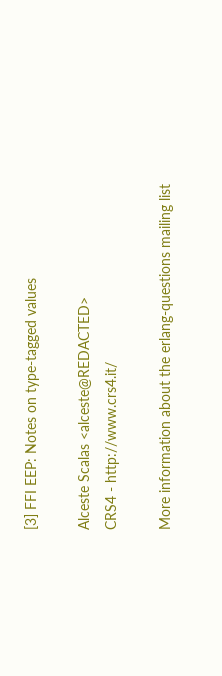[3] FFI EEP: Notes on type-tagged values

Alceste Scalas <alceste@REDACTED>
CRS4 - http://www.crs4.it/

More information about the erlang-questions mailing list